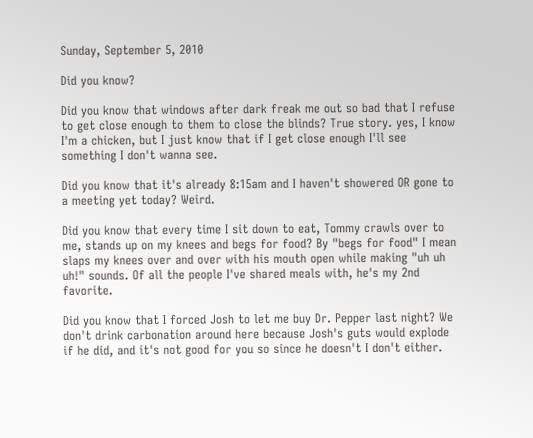Sunday, September 5, 2010

Did you know?

Did you know that windows after dark freak me out so bad that I refuse to get close enough to them to close the blinds? True story. yes, I know I'm a chicken, but I just know that if I get close enough I'll see something I don't wanna see.

Did you know that it's already 8:15am and I haven't showered OR gone to a meeting yet today? Weird.

Did you know that every time I sit down to eat, Tommy crawls over to me, stands up on my knees and begs for food? By "begs for food" I mean slaps my knees over and over with his mouth open while making "uh uh uh!" sounds. Of all the people I've shared meals with, he's my 2nd favorite.

Did you know that I forced Josh to let me buy Dr. Pepper last night? We don't drink carbonation around here because Josh's guts would explode if he did, and it's not good for you so since he doesn't I don't either.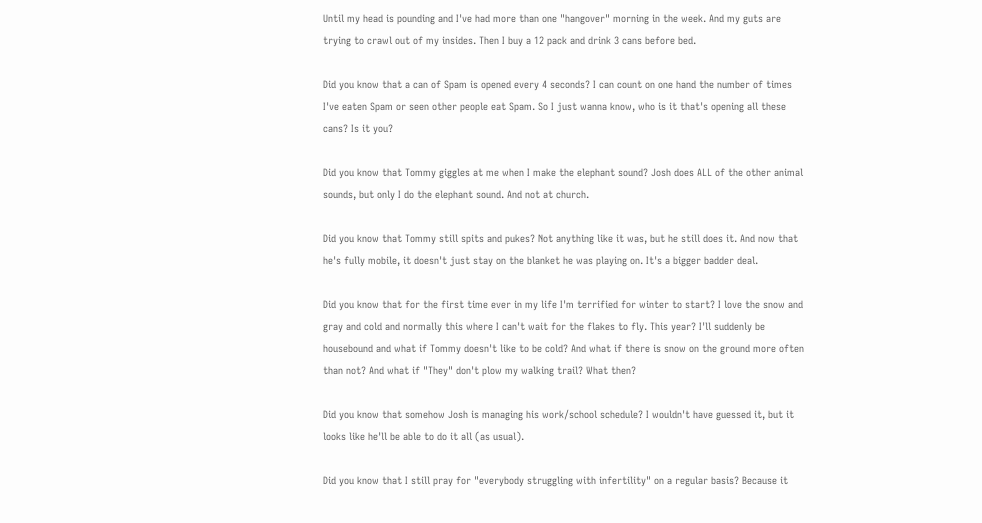Until my head is pounding and I've had more than one "hangover" morning in the week. And my guts are trying to crawl out of my insides. Then I buy a 12 pack and drink 3 cans before bed.

Did you know that a can of Spam is opened every 4 seconds? I can count on one hand the number of times I've eaten Spam or seen other people eat Spam. So I just wanna know, who is it that's opening all these cans? Is it you?

Did you know that Tommy giggles at me when I make the elephant sound? Josh does ALL of the other animal sounds, but only I do the elephant sound. And not at church.

Did you know that Tommy still spits and pukes? Not anything like it was, but he still does it. And now that he's fully mobile, it doesn't just stay on the blanket he was playing on. It's a bigger badder deal.

Did you know that for the first time ever in my life I'm terrified for winter to start? I love the snow and gray and cold and normally this where I can't wait for the flakes to fly. This year? I'll suddenly be housebound and what if Tommy doesn't like to be cold? And what if there is snow on the ground more often than not? And what if "They" don't plow my walking trail? What then?

Did you know that somehow Josh is managing his work/school schedule? I wouldn't have guessed it, but it looks like he'll be able to do it all (as usual).

Did you know that I still pray for "everybody struggling with infertility" on a regular basis? Because it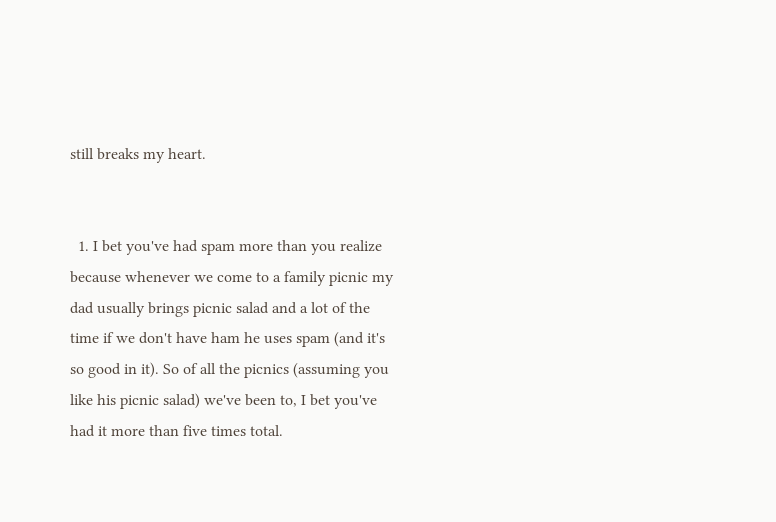still breaks my heart.


  1. I bet you've had spam more than you realize because whenever we come to a family picnic my dad usually brings picnic salad and a lot of the time if we don't have ham he uses spam (and it's so good in it). So of all the picnics (assuming you like his picnic salad) we've been to, I bet you've had it more than five times total.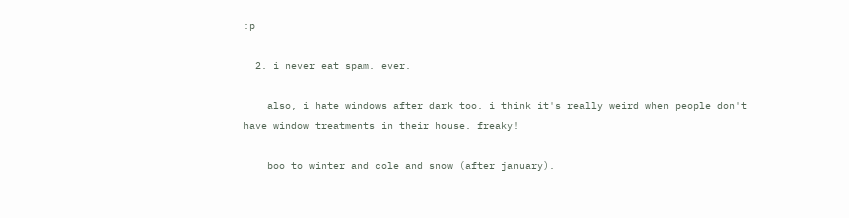:p

  2. i never eat spam. ever.

    also, i hate windows after dark too. i think it's really weird when people don't have window treatments in their house. freaky!

    boo to winter and cole and snow (after january).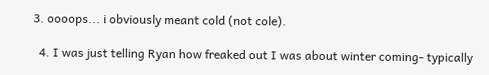3. oooops... i obviously meant cold (not cole).

  4. I was just telling Ryan how freaked out I was about winter coming- typically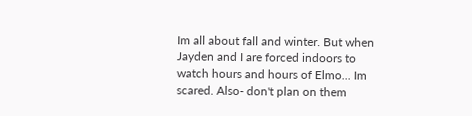Im all about fall and winter. But when Jayden and I are forced indoors to watch hours and hours of Elmo... Im scared. Also- don't plan on them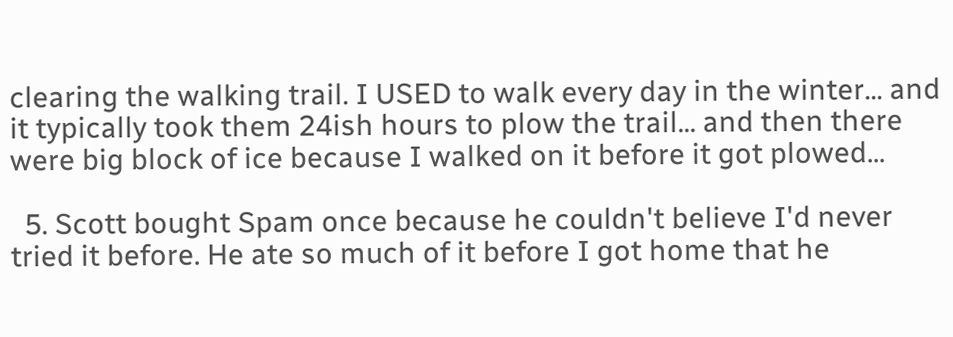clearing the walking trail. I USED to walk every day in the winter... and it typically took them 24ish hours to plow the trail... and then there were big block of ice because I walked on it before it got plowed...

  5. Scott bought Spam once because he couldn't believe I'd never tried it before. He ate so much of it before I got home that he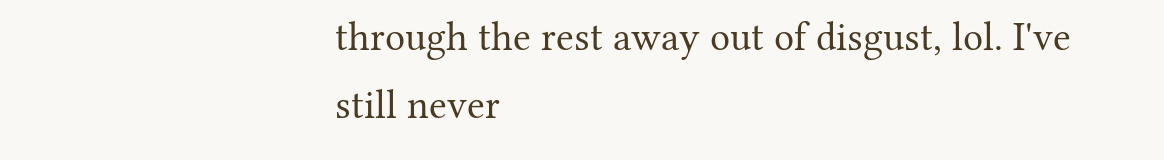through the rest away out of disgust, lol. I've still never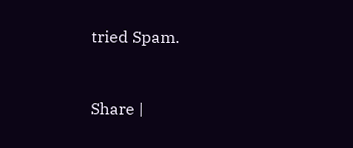tried Spam.


Share |